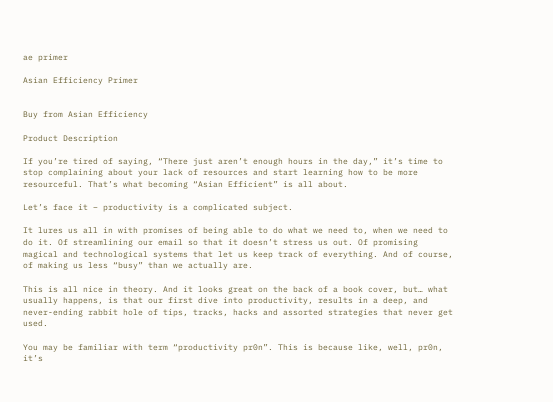ae primer

Asian Efficiency Primer


Buy from Asian Efficiency

Product Description

If you’re tired of saying, “There just aren’t enough hours in the day,” it’s time to stop complaining about your lack of resources and start learning how to be more resourceful. That’s what becoming “Asian Efficient” is all about.

Let’s face it – productivity is a complicated subject.

It lures us all in with promises of being able to do what we need to, when we need to do it. Of streamlining our email so that it doesn’t stress us out. Of promising magical and technological systems that let us keep track of everything. And of course, of making us less “busy” than we actually are.

This is all nice in theory. And it looks great on the back of a book cover, but… what usually happens, is that our first dive into productivity, results in a deep, and never-ending rabbit hole of tips, tracks, hacks and assorted strategies that never get used.

You may be familiar with term “productivity pr0n”. This is because like, well, pr0n, it’s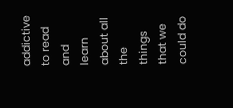addictive to read and learn about all the things that we could do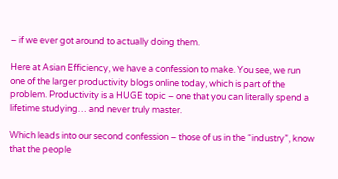– if we ever got around to actually doing them.

Here at Asian Efficiency, we have a confession to make. You see, we run one of the larger productivity blogs online today, which is part of the problem. Productivity is a HUGE topic – one that you can literally spend a lifetime studying… and never truly master.

Which leads into our second confession – those of us in the “industry”, know that the people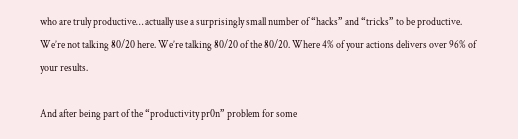who are truly productive… actually use a surprisingly small number of “hacks” and “tricks” to be productive. We’re not talking 80/20 here. We’re talking 80/20 of the 80/20. Where 4% of your actions delivers over 96% of your results.

And after being part of the “productivity pr0n” problem for some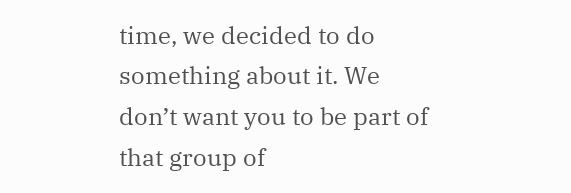time, we decided to do something about it. We don’t want you to be part of that group of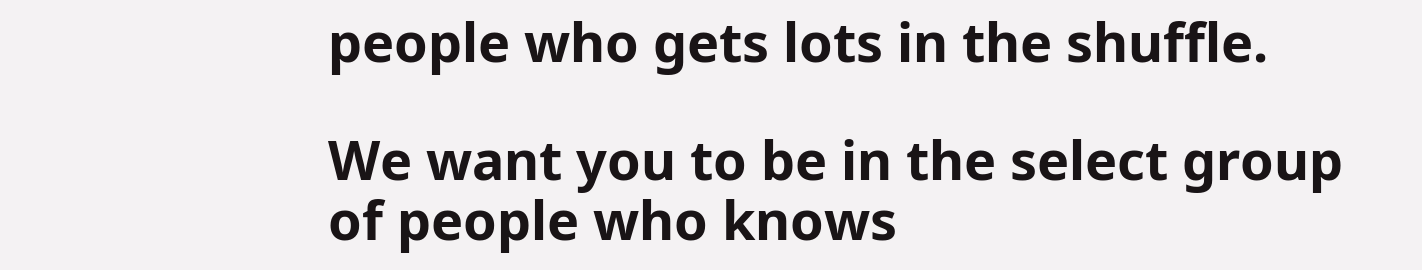people who gets lots in the shuffle.

We want you to be in the select group of people who knows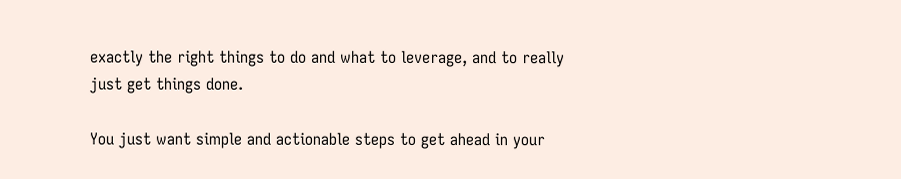exactly the right things to do and what to leverage, and to really just get things done.

You just want simple and actionable steps to get ahead in your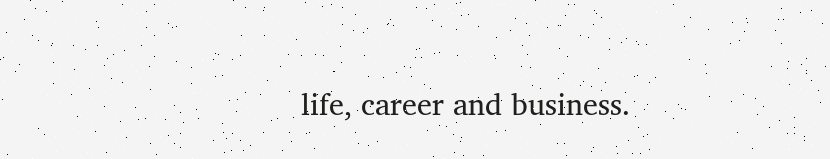life, career and business.